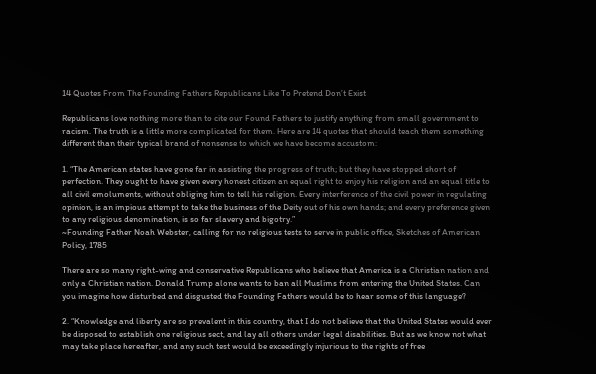14 Quotes From The Founding Fathers Republicans Like To Pretend Don’t Exist

Republicans love nothing more than to cite our Found Fathers to justify anything from small government to racism. The truth is a little more complicated for them. Here are 14 quotes that should teach them something different than their typical brand of nonsense to which we have become accustom:

1. “The American states have gone far in assisting the progress of truth; but they have stopped short of perfection. They ought to have given every honest citizen an equal right to enjoy his religion and an equal title to all civil emoluments, without obliging him to tell his religion. Every interference of the civil power in regulating opinion, is an impious attempt to take the business of the Deity out of his own hands; and every preference given to any religious denomination, is so far slavery and bigotry.”
~Founding Father Noah Webster, calling for no religious tests to serve in public office, Sketches of American Policy, 1785

There are so many right-wing and conservative Republicans who believe that America is a Christian nation and only a Christian nation. Donald Trump alone wants to ban all Muslims from entering the United States. Can you imagine how disturbed and disgusted the Founding Fathers would be to hear some of this language?

2. “Knowledge and liberty are so prevalent in this country, that I do not believe that the United States would ever be disposed to establish one religious sect, and lay all others under legal disabilities. But as we know not what may take place hereafter, and any such test would be exceedingly injurious to the rights of free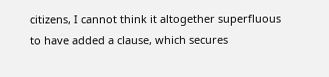citizens, I cannot think it altogether superfluous to have added a clause, which secures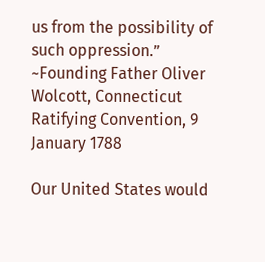us from the possibility of such oppression.”
~Founding Father Oliver Wolcott, Connecticut Ratifying Convention, 9 January 1788

Our United States would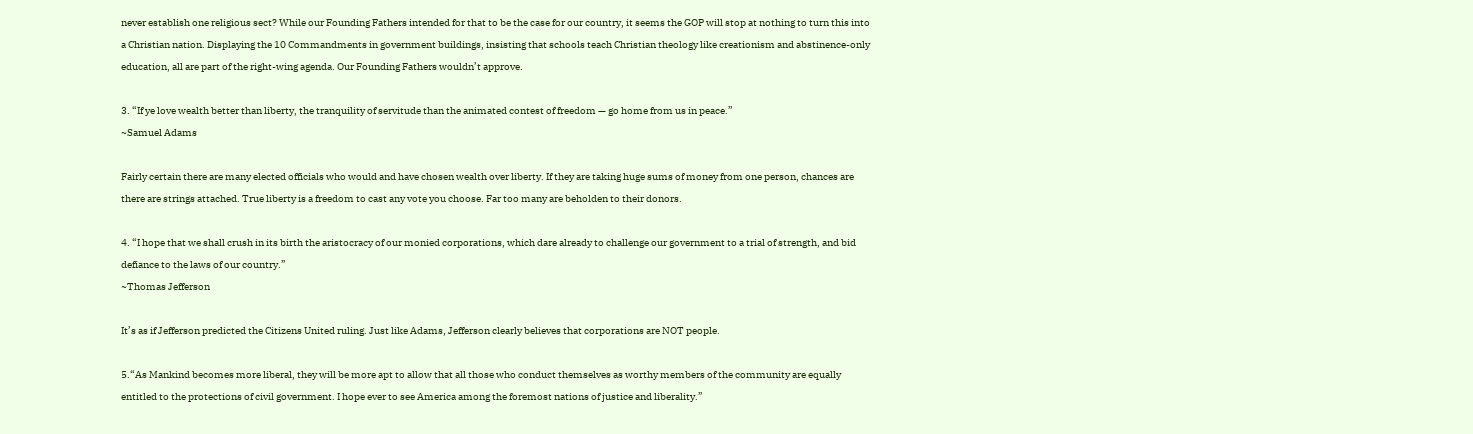never establish one religious sect? While our Founding Fathers intended for that to be the case for our country, it seems the GOP will stop at nothing to turn this into a Christian nation. Displaying the 10 Commandments in government buildings, insisting that schools teach Christian theology like creationism and abstinence-only education, all are part of the right-wing agenda. Our Founding Fathers wouldn’t approve.

3. “If ye love wealth better than liberty, the tranquility of servitude than the animated contest of freedom — go home from us in peace.”
~Samuel Adams

Fairly certain there are many elected officials who would and have chosen wealth over liberty. If they are taking huge sums of money from one person, chances are there are strings attached. True liberty is a freedom to cast any vote you choose. Far too many are beholden to their donors.

4. “I hope that we shall crush in its birth the aristocracy of our monied corporations, which dare already to challenge our government to a trial of strength, and bid defiance to the laws of our country.”
~Thomas Jefferson

It’s as if Jefferson predicted the Citizens United ruling. Just like Adams, Jefferson clearly believes that corporations are NOT people.

5.“As Mankind becomes more liberal, they will be more apt to allow that all those who conduct themselves as worthy members of the community are equally entitled to the protections of civil government. I hope ever to see America among the foremost nations of justice and liberality.”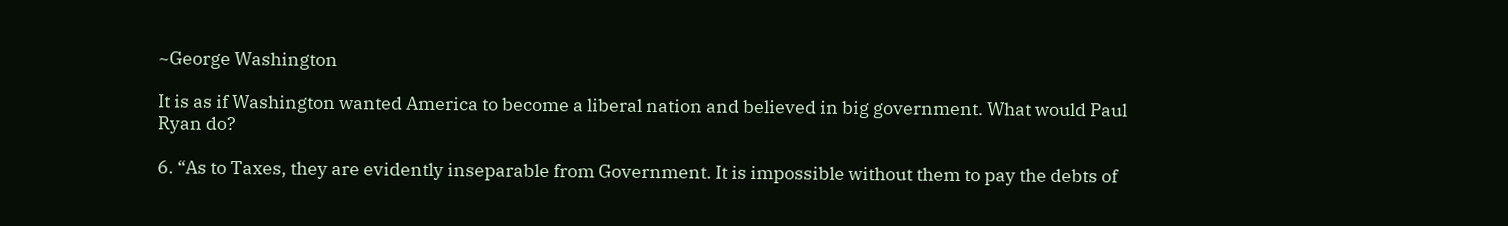~George Washington

It is as if Washington wanted America to become a liberal nation and believed in big government. What would Paul Ryan do?

6. “As to Taxes, they are evidently inseparable from Government. It is impossible without them to pay the debts of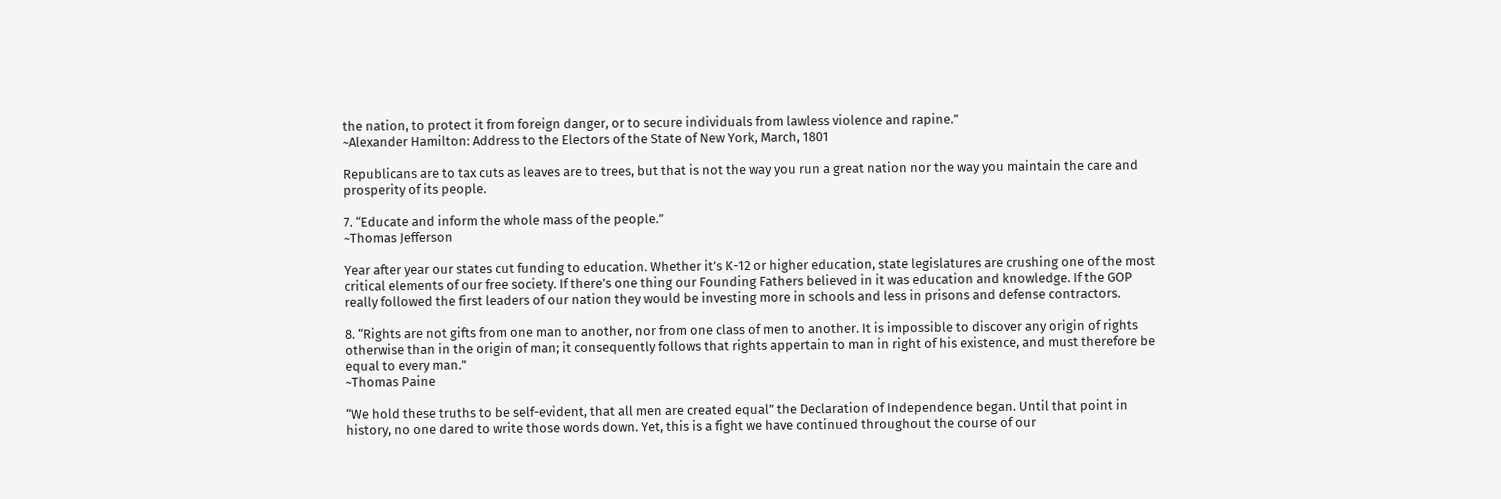the nation, to protect it from foreign danger, or to secure individuals from lawless violence and rapine.”
~Alexander Hamilton: Address to the Electors of the State of New York, March, 1801

Republicans are to tax cuts as leaves are to trees, but that is not the way you run a great nation nor the way you maintain the care and prosperity of its people.

7. “Educate and inform the whole mass of the people.”
~Thomas Jefferson

Year after year our states cut funding to education. Whether it’s K-12 or higher education, state legislatures are crushing one of the most critical elements of our free society. If there’s one thing our Founding Fathers believed in it was education and knowledge. If the GOP really followed the first leaders of our nation they would be investing more in schools and less in prisons and defense contractors.

8. “Rights are not gifts from one man to another, nor from one class of men to another. It is impossible to discover any origin of rights otherwise than in the origin of man; it consequently follows that rights appertain to man in right of his existence, and must therefore be equal to every man.”
~Thomas Paine

“We hold these truths to be self-evident, that all men are created equal” the Declaration of Independence began. Until that point in history, no one dared to write those words down. Yet, this is a fight we have continued throughout the course of our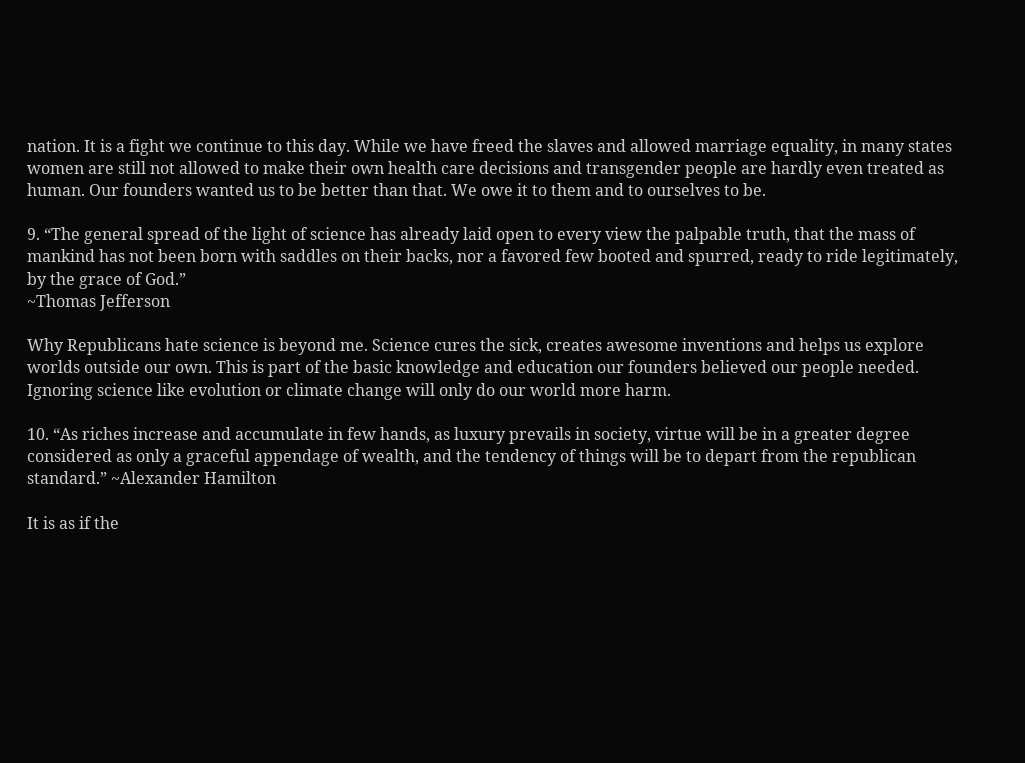nation. It is a fight we continue to this day. While we have freed the slaves and allowed marriage equality, in many states women are still not allowed to make their own health care decisions and transgender people are hardly even treated as human. Our founders wanted us to be better than that. We owe it to them and to ourselves to be.

9. “The general spread of the light of science has already laid open to every view the palpable truth, that the mass of mankind has not been born with saddles on their backs, nor a favored few booted and spurred, ready to ride legitimately, by the grace of God.”
~Thomas Jefferson

Why Republicans hate science is beyond me. Science cures the sick, creates awesome inventions and helps us explore worlds outside our own. This is part of the basic knowledge and education our founders believed our people needed. Ignoring science like evolution or climate change will only do our world more harm.

10. “As riches increase and accumulate in few hands, as luxury prevails in society, virtue will be in a greater degree considered as only a graceful appendage of wealth, and the tendency of things will be to depart from the republican standard.” ~Alexander Hamilton

It is as if the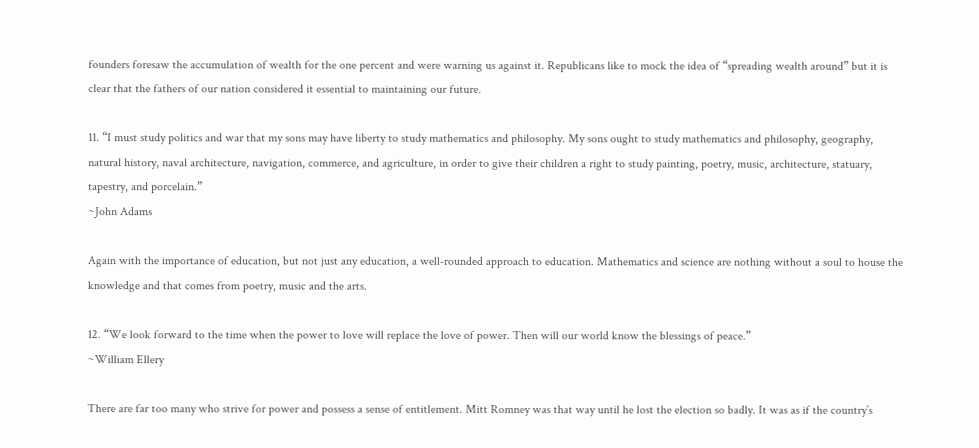founders foresaw the accumulation of wealth for the one percent and were warning us against it. Republicans like to mock the idea of “spreading wealth around” but it is clear that the fathers of our nation considered it essential to maintaining our future.

11. “I must study politics and war that my sons may have liberty to study mathematics and philosophy. My sons ought to study mathematics and philosophy, geography, natural history, naval architecture, navigation, commerce, and agriculture, in order to give their children a right to study painting, poetry, music, architecture, statuary, tapestry, and porcelain.”
~John Adams

Again with the importance of education, but not just any education, a well-rounded approach to education. Mathematics and science are nothing without a soul to house the knowledge and that comes from poetry, music and the arts.

12. “We look forward to the time when the power to love will replace the love of power. Then will our world know the blessings of peace.”
~William Ellery

There are far too many who strive for power and possess a sense of entitlement. Mitt Romney was that way until he lost the election so badly. It was as if the country’s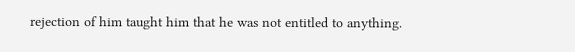rejection of him taught him that he was not entitled to anything.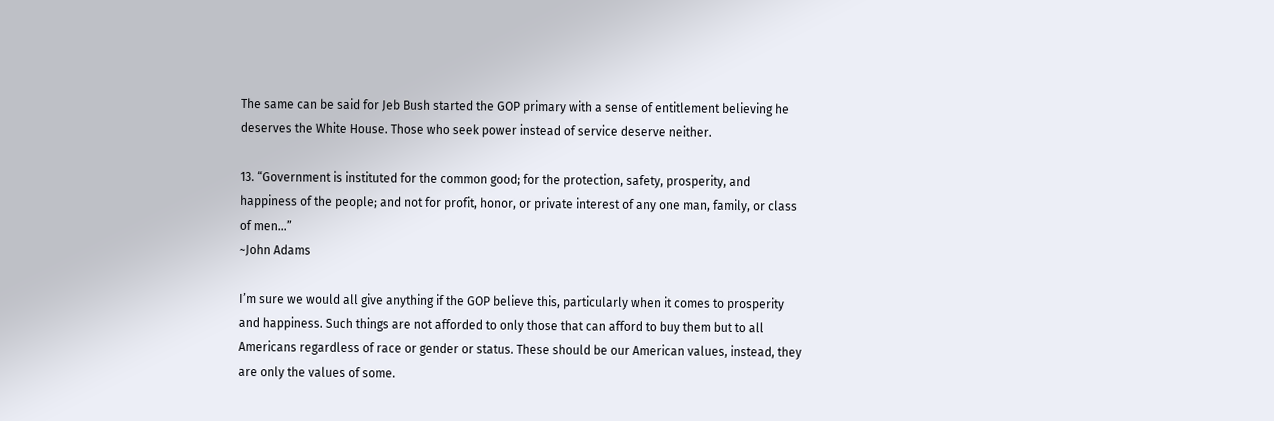The same can be said for Jeb Bush started the GOP primary with a sense of entitlement believing he deserves the White House. Those who seek power instead of service deserve neither.

13. “Government is instituted for the common good; for the protection, safety, prosperity, and happiness of the people; and not for profit, honor, or private interest of any one man, family, or class of men…”
~John Adams

I’m sure we would all give anything if the GOP believe this, particularly when it comes to prosperity and happiness. Such things are not afforded to only those that can afford to buy them but to all Americans regardless of race or gender or status. These should be our American values, instead, they are only the values of some.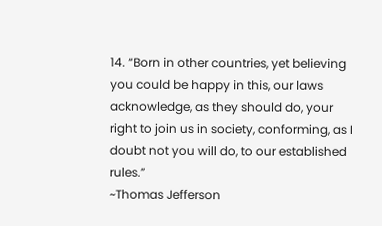14. “Born in other countries, yet believing you could be happy in this, our laws acknowledge, as they should do, your right to join us in society, conforming, as I doubt not you will do, to our established rules.”
~Thomas Jefferson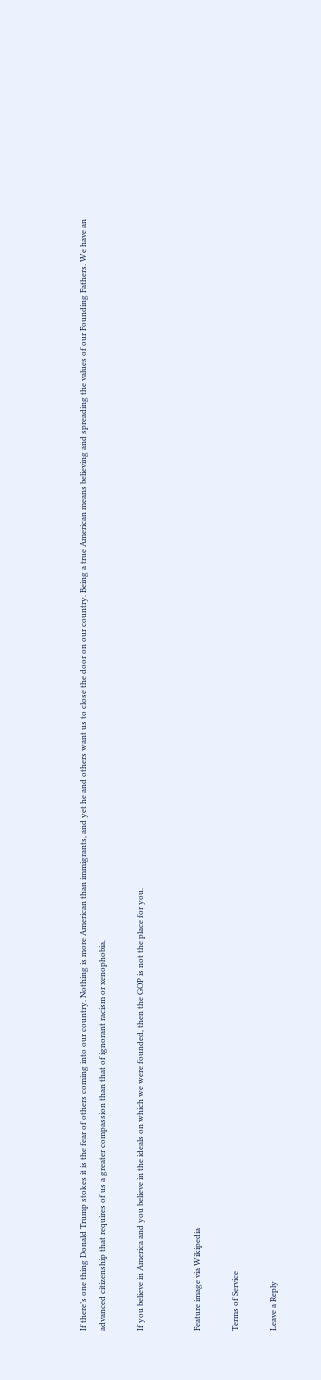If there’s one thing Donald Trump stokes it is the fear of others coming into our country. Nothing is more American than immigrants, and yet he and others want us to close the door on our country. Being a true American means believing and spreading the values of our Founding Fathers. We have an advanced citizenship that requires of us a greater compassion than that of ignorant racism or xenophobia.

If you believe in America and you believe in the ideals on which we were founded, then the GOP is not the place for you.


Feature image via Wikipedia

Terms of Service

Leave a Reply